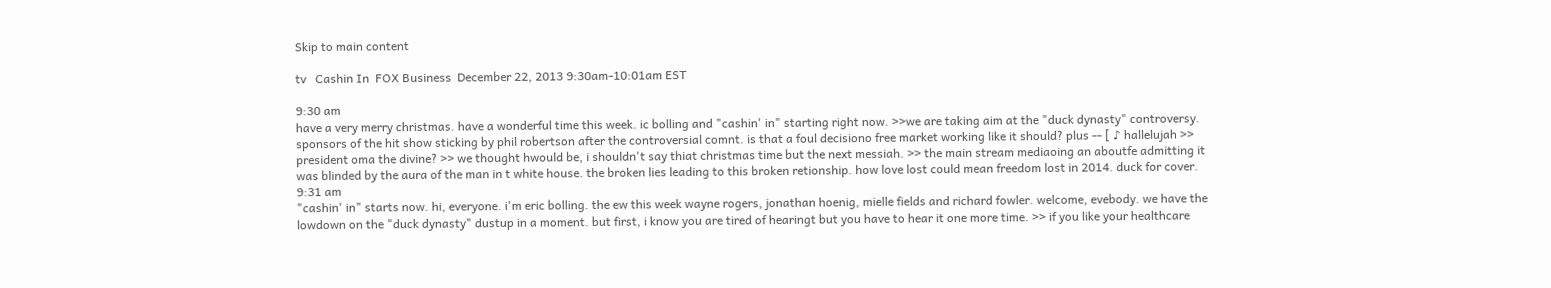Skip to main content

tv   Cashin In  FOX Business  December 22, 2013 9:30am-10:01am EST

9:30 am
have a very merry christmas. have a wonderful time this week. ic bolling and "cashin' in" starting right now. >>we are taking aim at the "duck dynasty" controversy. sponsors of the hit show sticking by phil robertson after the controversial comnt. is that a foul decisiono free market working like it should? plus -- [ ♪ hallelujah >> president oma the divine? >> we thought hwould be, i shouldn't say thiat christmas time but the next messiah. >> the main stream mediaoing an aboutfe admitting it was blinded by the aura of the man in t white house. the broken lies leading to this broken retionship. how love lost could mean freedom lost in 2014. duck for cover.
9:31 am
"cashin' in" starts now. hi, everyone. i'm eric bolling. the ew this week wayne rogers, jonathan hoenig, mielle fields and richard fowler. welcome, evebody. we have the lowdown on the "duck dynasty" dustup in a moment. but first, i know you are tired of hearingt but you have to hear it one more time. >> if you like your healthcare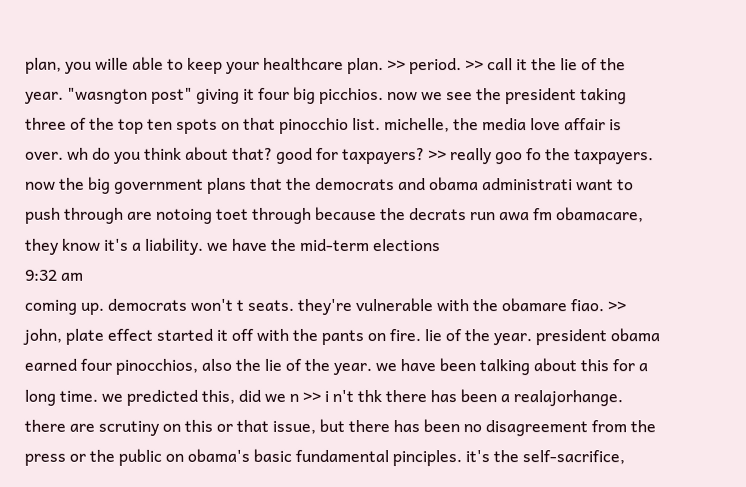plan, you wille able to keep your healthcare plan. >> period. >> call it the lie of the year. "wasngton post" giving it four big picchios. now we see the president taking three of the top ten spots on that pinocchio list. michelle, the media love affair is over. wh do you think about that? good for taxpayers? >> really goo fo the taxpayers. now the big government plans that the democrats and obama administrati want to push through are notoing toet through because the decrats run awa fm obamacare, they know it's a liability. we have the mid-term elections
9:32 am
coming up. democrats won't t seats. they're vulnerable with the obamare fiao. >> john, plate effect started it off with the pants on fire. lie of the year. president obama earned four pinocchios, also the lie of the year. we have been talking about this for a long time. we predicted this, did we n >> i n't thk there has been a realajorhange. there are scrutiny on this or that issue, but there has been no disagreement from the press or the public on obama's basic fundamental pinciples. it's the self-sacrifice,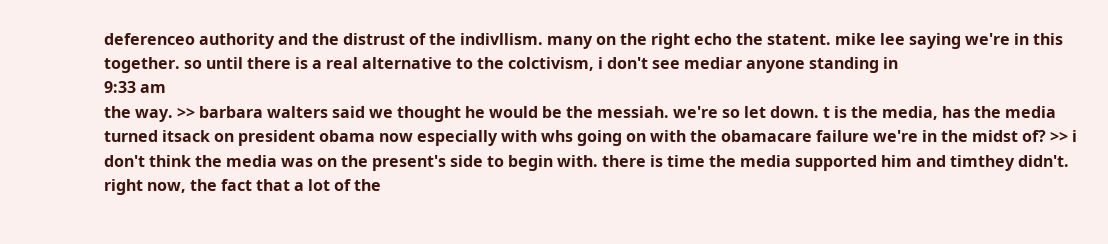deferenceo authority and the distrust of the indivllism. many on the right echo the statent. mike lee saying we're in this together. so until there is a real alternative to the colctivism, i don't see mediar anyone standing in
9:33 am
the way. >> barbara walters said we thought he would be the messiah. we're so let down. t is the media, has the media turned itsack on president obama now especially with whs going on with the obamacare failure we're in the midst of? >> i don't think the media was on the present's side to begin with. there is time the media supported him and timthey didn't. right now, the fact that a lot of the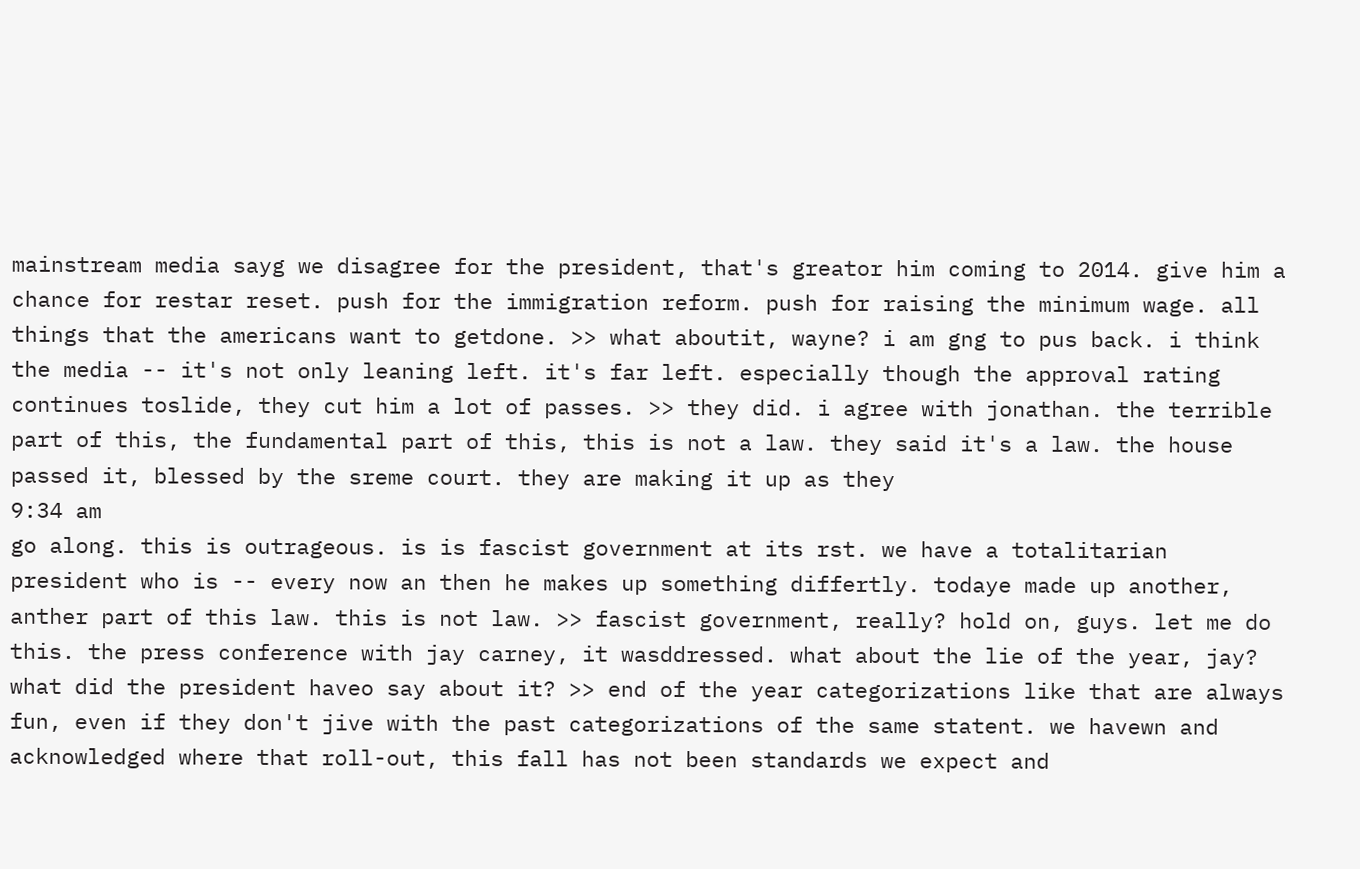mainstream media sayg we disagree for the president, that's greator him coming to 2014. give him a chance for restar reset. push for the immigration reform. push for raising the minimum wage. all things that the americans want to getdone. >> what aboutit, wayne? i am gng to pus back. i think the media -- it's not only leaning left. it's far left. especially though the approval rating continues toslide, they cut him a lot of passes. >> they did. i agree with jonathan. the terrible part of this, the fundamental part of this, this is not a law. they said it's a law. the house passed it, blessed by the sreme court. they are making it up as they
9:34 am
go along. this is outrageous. is is fascist government at its rst. we have a totalitarian president who is -- every now an then he makes up something differtly. todaye made up another, anther part of this law. this is not law. >> fascist government, really? hold on, guys. let me do this. the press conference with jay carney, it wasddressed. what about the lie of the year, jay? what did the president haveo say about it? >> end of the year categorizations like that are always fun, even if they don't jive with the past categorizations of the same statent. we havewn and acknowledged where that roll-out, this fall has not been standards we expect and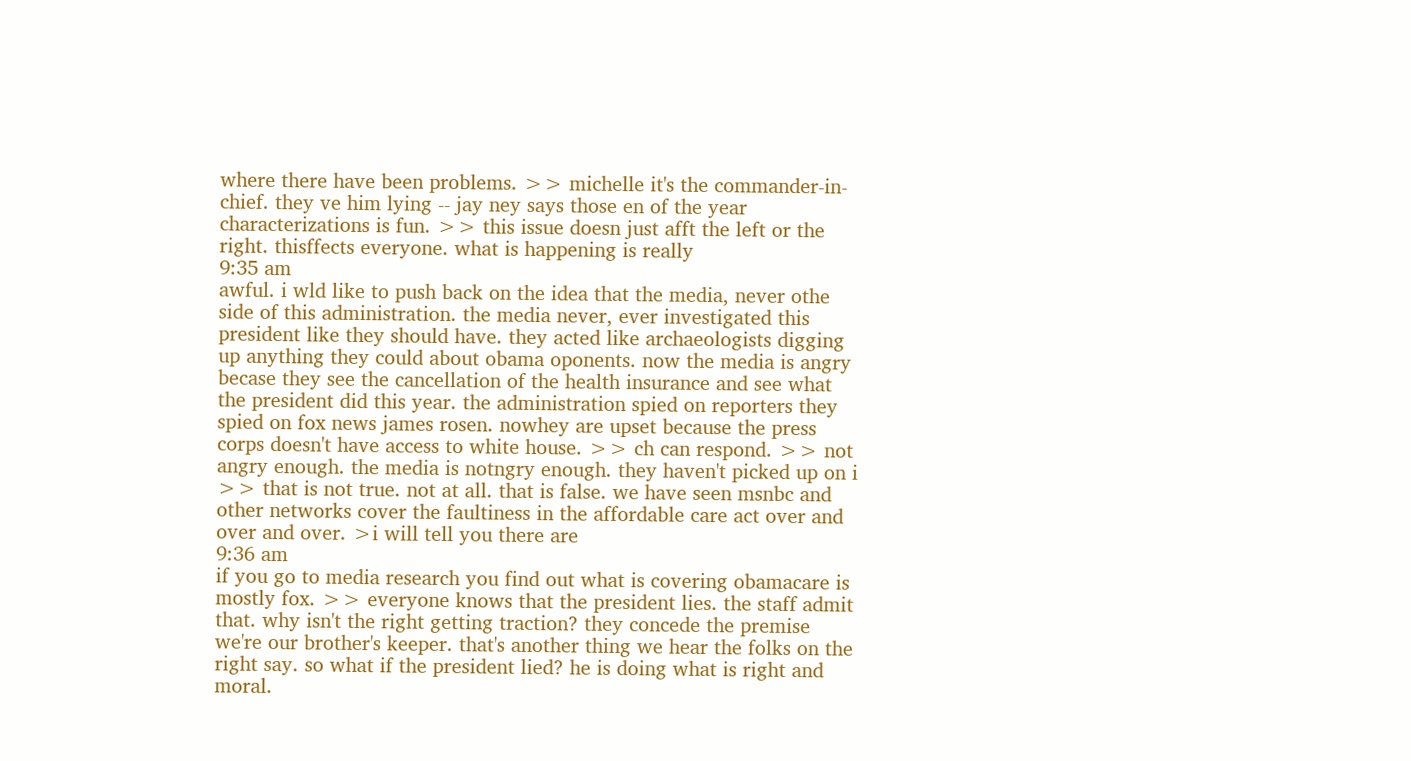where there have been problems. >> michelle it's the commander-in-chief. they ve him lying -- jay ney says those en of the year characterizations is fun. >> this issue doesn just afft the left or the right. thisffects everyone. what is happening is really
9:35 am
awful. i wld like to push back on the idea that the media, never othe side of this administration. the media never, ever investigated this president like they should have. they acted like archaeologists digging up anything they could about obama oponents. now the media is angry becase they see the cancellation of the health insurance and see what the president did this year. the administration spied on reporters they spied on fox news james rosen. nowhey are upset because the press corps doesn't have access to white house. >> ch can respond. >> not angry enough. the media is notngry enough. they haven't picked up on i >> that is not true. not at all. that is false. we have seen msnbc and other networks cover the faultiness in the affordable care act over and over and over. >i will tell you there are
9:36 am
if you go to media research you find out what is covering obamacare is mostly fox. >> everyone knows that the president lies. the staff admit that. why isn't the right getting traction? they concede the premise we're our brother's keeper. that's another thing we hear the folks on the right say. so what if the president lied? he is doing what is right and moral.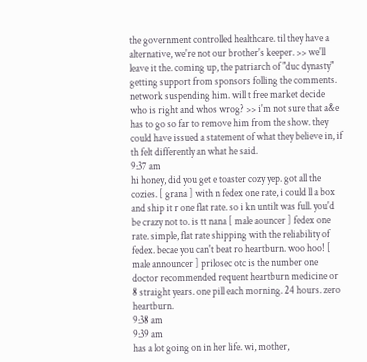the government controlled healthcare. til they have a alternative, we're not our brother's keeper. >> we'll leave it the. coming up, the patriarch of "duc dynasty" getting support from sponsors folling the comments. network suspending him. will t free market decide who is right and whos wrog? >> i'm not sure that a&e has to go so far to remove him from the show. they could have issued a statement of what they believe in, if th felt differently an what he said.
9:37 am
hi honey, did you get e toaster cozy yep. got all the cozies. [ grana ] with n fedex one rate, i could ll a box and ship it r one flat rate. so i kn untilt was full. you'd be crazy not to. is tt nana [ male aouncer ] fedex one rate. simple, flat rate shipping with the reliability of fedex. becae you can't beat ro heartburn. woo hoo! [ male announcer ] prilosec otc is the number one doctor recommended requent heartburn medicine or 8 straight years. one pill each morning. 24 hours. zero heartburn.
9:38 am
9:39 am
has a lot going on in her life. wi, mother,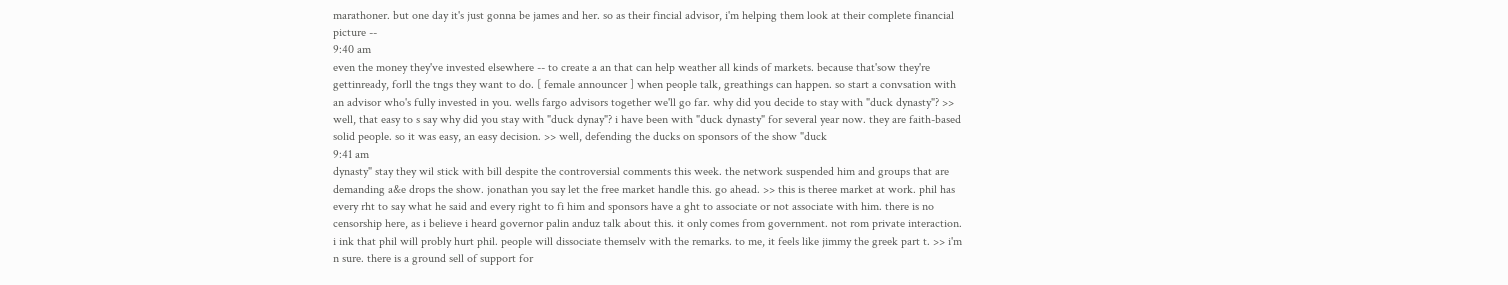marathoner. but one day it's just gonna be james and her. so as their fincial advisor, i'm helping them look at their complete financial picture --
9:40 am
even the money they've invested elsewhere -- to create a an that can help weather all kinds of markets. because that'sow they're gettinready, forll the tngs they want to do. [ female announcer ] when people talk, greathings can happen. so start a convsation with an advisor who's fully invested in you. wells fargo advisors together we'll go far. why did you decide to stay with "duck dynasty"? >> well, that easy to s say why did you stay with "duck dynay"? i have been with "duck dynasty" for several year now. they are faith-based solid people. so it was easy, an easy decision. >> well, defending the ducks on sponsors of the show "duck
9:41 am
dynasty" stay they wil stick with bill despite the controversial comments this week. the network suspended him and groups that are demanding a&e drops the show. jonathan you say let the free market handle this. go ahead. >> this is theree market at work. phil has every rht to say what he said and every right to fi him and sponsors have a ght to associate or not associate with him. there is no censorship here, as i believe i heard governor palin anduz talk about this. it only comes from government. not rom private interaction. i ink that phil will probly hurt phil. people will dissociate themselv with the remarks. to me, it feels like jimmy the greek part t. >> i'm n sure. there is a ground sell of support for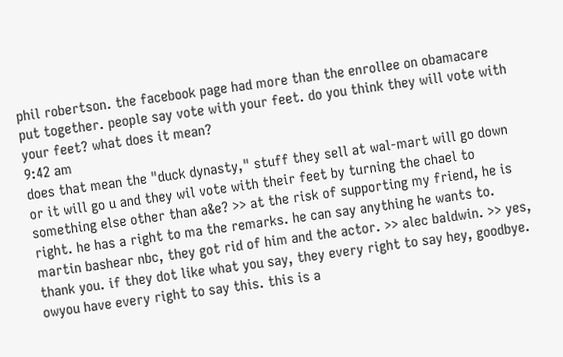phil robertson. the facebook page had more than the enrollee on obamacare put together. people say vote with your feet. do you think they will vote with your feet? what does it mean?
9:42 am
does that mean the "duck dynasty," stuff they sell at wal-mart will go down or it will go u and they wil vote with their feet by turning the chael to something else other than a&e? >> at the risk of supporting my friend, he is right. he has a right to ma the remarks. he can say anything he wants to. martin bashear nbc, they got rid of him and the actor. >> alec baldwin. >> yes, thank you. if they dot like what you say, they every right to say hey, goodbye. owyou have every right to say this. this is a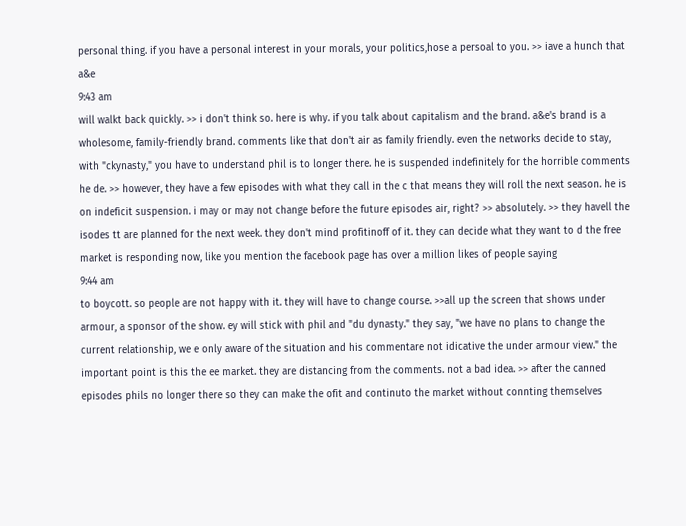personal thing. if you have a personal interest in your morals, your politics,hose a persoal to you. >> iave a hunch that a&e
9:43 am
will walkt back quickly. >> i don't think so. here is why. if you talk about capitalism and the brand. a&e's brand is a wholesome, family-friendly brand. comments like that don't air as family friendly. even the networks decide to stay, with "ckynasty," you have to understand phil is to longer there. he is suspended indefinitely for the horrible comments he de. >> however, they have a few episodes with what they call in the c that means they will roll the next season. he is on indeficit suspension. i may or may not change before the future episodes air, right? >> absolutely. >> they havell the isodes tt are planned for the next week. they don't mind profitinoff of it. they can decide what they want to d the free market is responding now, like you mention the facebook page has over a million likes of people saying
9:44 am
to boycott. so people are not happy with it. they will have to change course. >>all up the screen that shows under armour, a sponsor of the show. ey will stick with phil and "du dynasty." they say, "we have no plans to change the current relationship, we e only aware of the situation and his commentare not idicative the under armour view." the important point is this the ee market. they are distancing from the comments. not a bad idea. >> after the canned episodes phils no longer there so they can make the ofit and continuto the market without connting themselves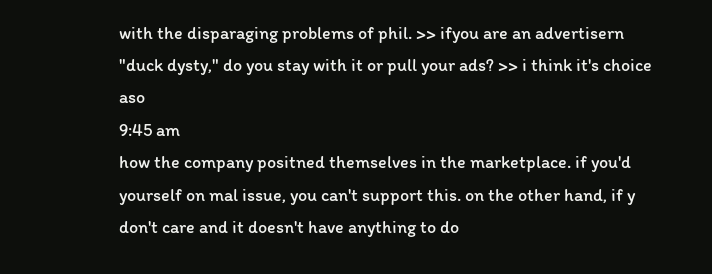with the disparaging problems of phil. >> ifyou are an advertisern "duck dysty," do you stay with it or pull your ads? >> i think it's choice aso
9:45 am
how the company positned themselves in the marketplace. if you'd yourself on mal issue, you can't support this. on the other hand, if y don't care and it doesn't have anything to do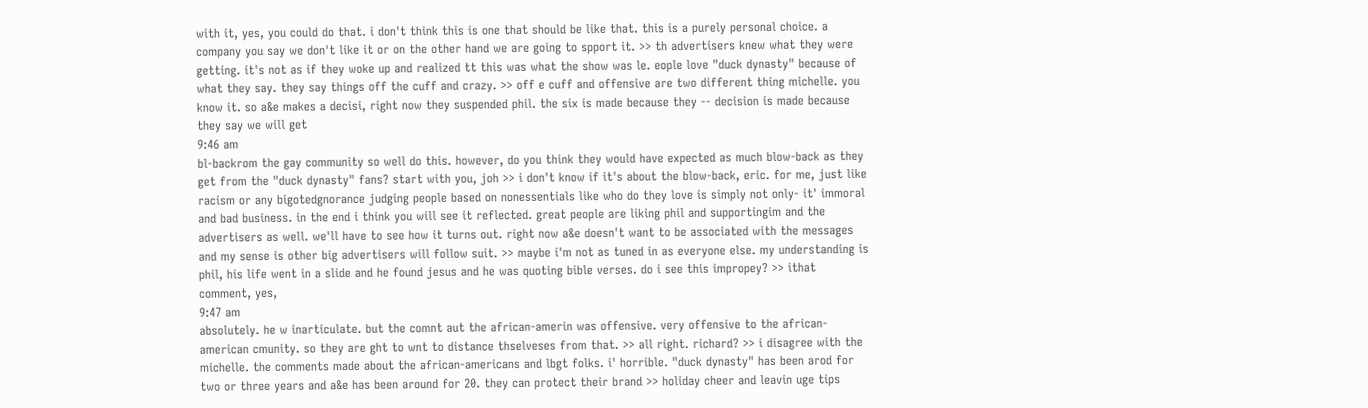with it, yes, you could do that. i don't think this is one that should be like that. this is a purely personal choice. a company you say we don't like it or on the other hand we are going to spport it. >> th advertisers knew what they were getting. it's not as if they woke up and realized tt this was what the show was le. eople love "duck dynasty" because of what they say. they say things off the cuff and crazy. >> off e cuff and offensive are two different thing michelle. you know it. so a&e makes a decisi, right now they suspended phil. the six is made because they -- decision is made because they say we will get
9:46 am
bl-backrom the gay community so well do this. however, do you think they would have expected as much blow-back as they get from the "duck dynasty" fans? start with you, joh >> i don't know if it's about the blow-back, eric. for me, just like racism or any bigotedgnorance judging people based on nonessentials like who do they love is simply not only- it' immoral and bad business. in the end i think you will see it reflected. great people are liking phil and supportingim and the advertisers as well. we'll have to see how it turns out. right now a&e doesn't want to be associated with the messages and my sense is other big advertisers will follow suit. >> maybe i'm not as tuned in as everyone else. my understanding is phil, his life went in a slide and he found jesus and he was quoting bible verses. do i see this impropey? >> ithat comment, yes,
9:47 am
absolutely. he w inarticulate. but the comnt aut the african-amerin was offensive. very offensive to the african-american cmunity. so they are ght to wnt to distance thselveses from that. >> all right. richard? >> i disagree with the michelle. the comments made about the african-americans and lbgt folks. i' horrible. "duck dynasty" has been arod for two or three years and a&e has been around for 20. they can protect their brand >> holiday cheer and leavin uge tips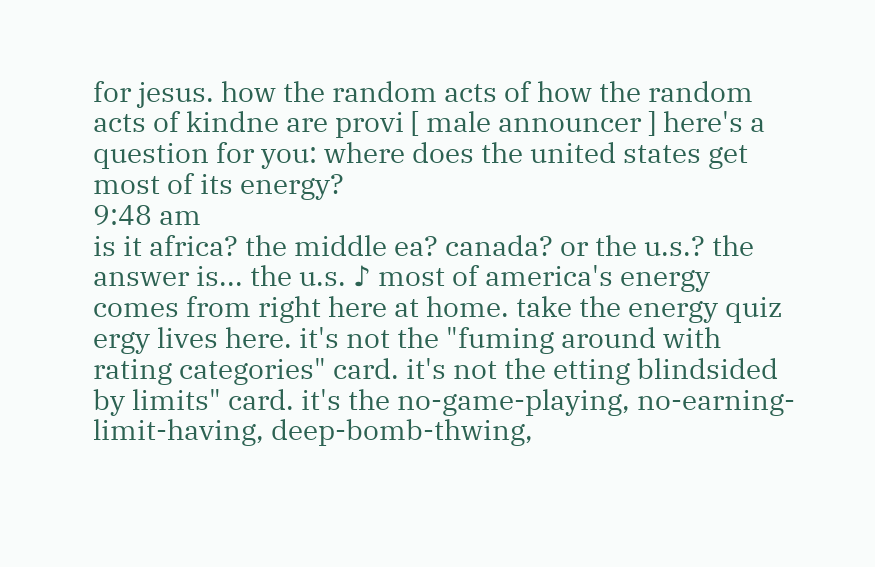for jesus. how the random acts of how the random acts of kindne are provi [ male announcer ] here's a question for you: where does the united states get most of its energy?
9:48 am
is it africa? the middle ea? canada? or the u.s.? the answer is... the u.s. ♪ most of america's energy comes from right here at home. take the energy quiz ergy lives here. it's not the "fuming around with rating categories" card. it's not the etting blindsided by limits" card. it's the no-game-playing, no-earning-limit-having, deep-bomb-thwing,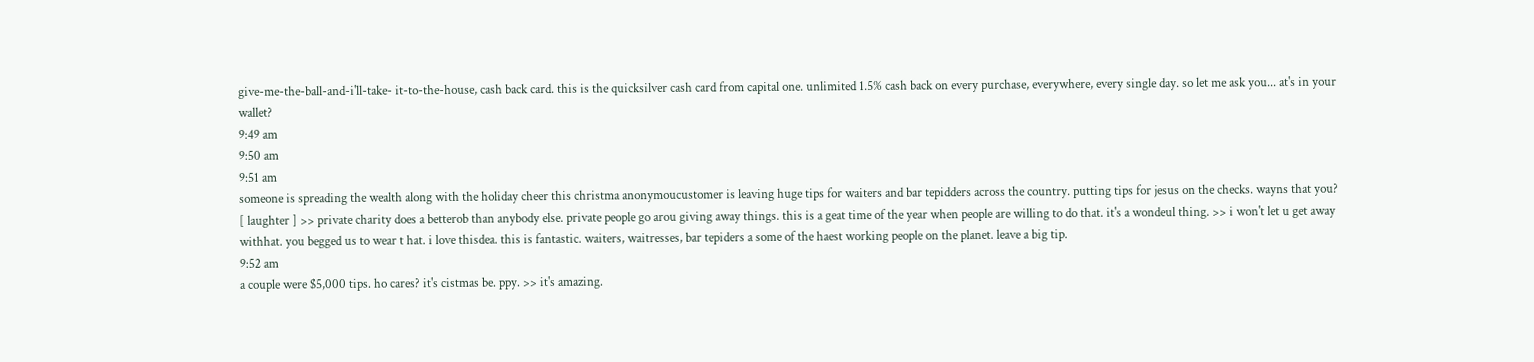give-me-the-ball-and-i'll-take- it-to-the-house, cash back card. this is the quicksilver cash card from capital one. unlimited 1.5% cash back on every purchase, everywhere, every single day. so let me ask you... at's in your wallet?
9:49 am
9:50 am
9:51 am
someone is spreading the wealth along with the holiday cheer this christma anonymoucustomer is leaving huge tips for waiters and bar tepidders across the country. putting tips for jesus on the checks. wayns that you? [ laughter ] >> private charity does a betterob than anybody else. private people go arou giving away things. this is a geat time of the year when people are willing to do that. it's a wondeul thing. >> i won't let u get away withhat. you begged us to wear t hat. i love thisdea. this is fantastic. waiters, waitresses, bar tepiders a some of the haest working people on the planet. leave a big tip.
9:52 am
a couple were $5,000 tips. ho cares? it's cistmas be. ppy. >> it's amazing.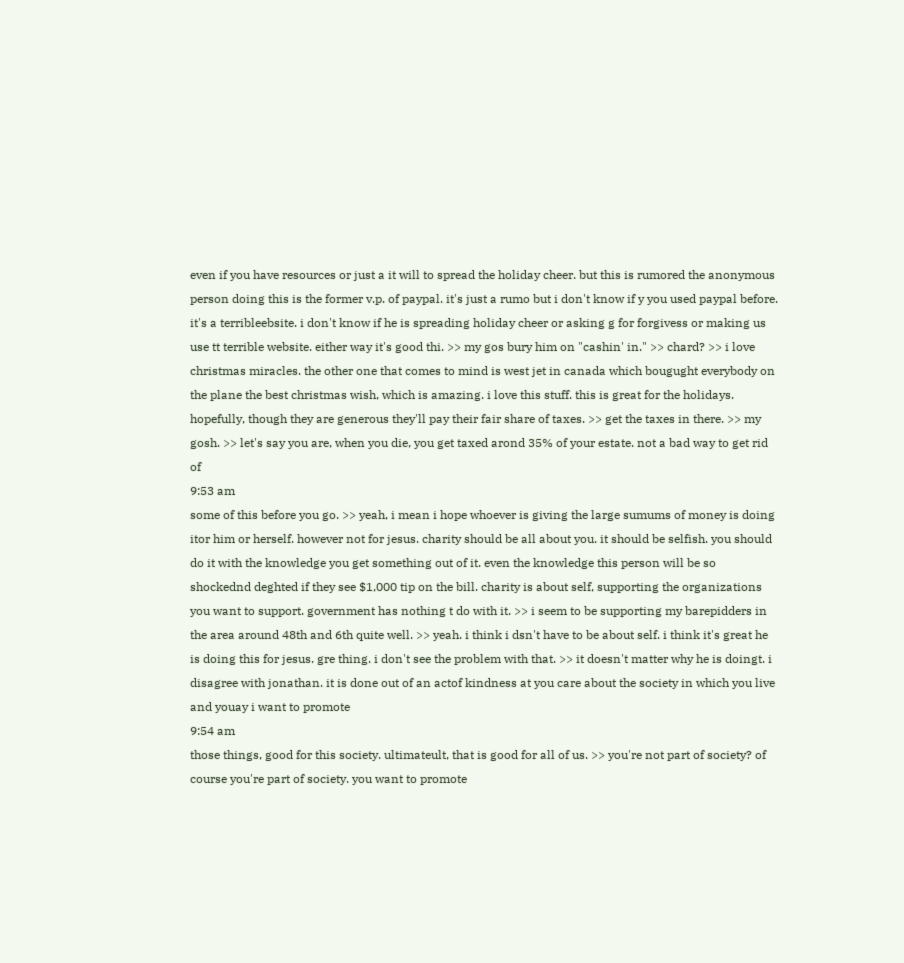even if you have resources or just a it will to spread the holiday cheer. but this is rumored the anonymous person doing this is the former v.p. of paypal. it's just a rumo but i don't know if y you used paypal before. it's a terribleebsite. i don't know if he is spreading holiday cheer or asking g for forgivess or making us use tt terrible website. either way it's good thi. >> my gos bury him on "cashin' in." >> chard? >> i love christmas miracles. the other one that comes to mind is west jet in canada which bougught everybody on the plane the best christmas wish, which is amazing. i love this stuff. this is great for the holidays. hopefully, though they are generous they'll pay their fair share of taxes. >> get the taxes in there. >> my gosh. >> let's say you are, when you die, you get taxed arond 35% of your estate. not a bad way to get rid of
9:53 am
some of this before you go. >> yeah, i mean i hope whoever is giving the large sumums of money is doing itor him or herself. however not for jesus. charity should be all about you. it should be selfish. you should do it with the knowledge you get something out of it. even the knowledge this person will be so shockednd deghted if they see $1,000 tip on the bill. charity is about self, supporting the organizations you want to support. government has nothing t do with it. >> i seem to be supporting my barepidders in the area around 48th and 6th quite well. >> yeah. i think i dsn't have to be about self. i think it's great he is doing this for jesus. gre thing. i don't see the problem with that. >> it doesn't matter why he is doingt. i disagree with jonathan. it is done out of an actof kindness at you care about the society in which you live and youay i want to promote
9:54 am
those things, good for this society. ultimateult, that is good for all of us. >> you're not part of society? of course you're part of society. you want to promote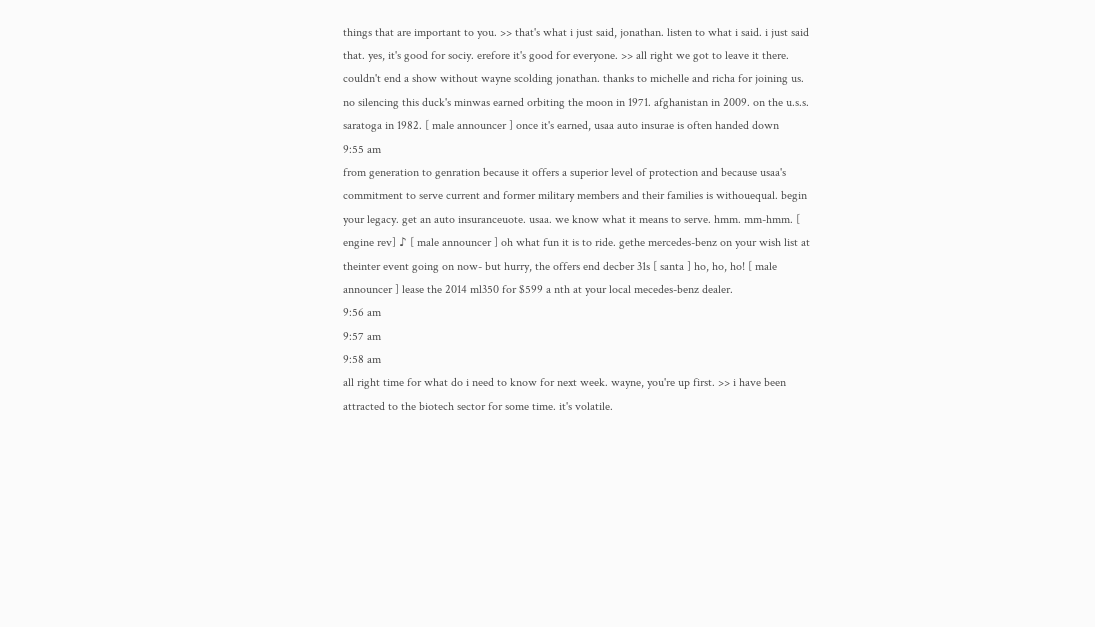things that are important to you. >> that's what i just said, jonathan. listen to what i said. i just said that. yes, it's good for sociy. erefore it's good for everyone. >> all right we got to leave it there. couldn't end a show without wayne scolding jonathan. thanks to michelle and richa for joining us. no silencing this duck's minwas earned orbiting the moon in 1971. afghanistan in 2009. on the u.s.s. saratoga in 1982. [ male announcer ] once it's earned, usaa auto insurae is often handed down
9:55 am
from generation to genration because it offers a superior level of protection and because usaa's commitment to serve current and former military members and their families is withouequal. begin your legacy. get an auto insuranceuote. usaa. we know what it means to serve. hmm. mm-hmm. [ engine rev] ♪ [ male announcer ] oh what fun it is to ride. gethe mercedes-benz on your wish list at theinter event going on now- but hurry, the offers end decber 31s [ santa ] ho, ho, ho! [ male announcer ] lease the 2014 ml350 for $599 a nth at your local mecedes-benz dealer.
9:56 am
9:57 am
9:58 am
all right time for what do i need to know for next week. wayne, you're up first. >> i have been attracted to the biotech sector for some time. it's volatile.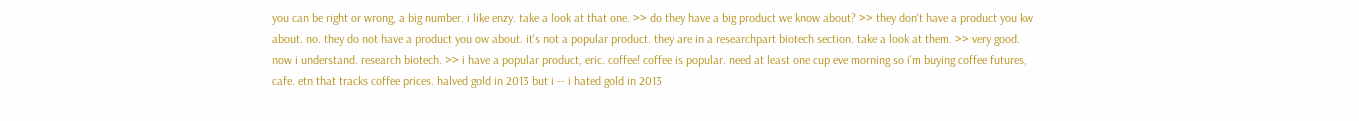you can be right or wrong, a big number. i like enzy. take a look at that one. >> do they have a big product we know about? >> they don't have a product you kw about. no. they do not have a product you ow about. it's not a popular product. they are in a researchpart biotech section. take a look at them. >> very good. now i understand. research biotech. >> i have a popular product, eric. coffee! coffee is popular. need at least one cup eve morning so i'm buying coffee futures, cafe. etn that tracks coffee prices. halved gold in 2013 but i -- i hated gold in 2013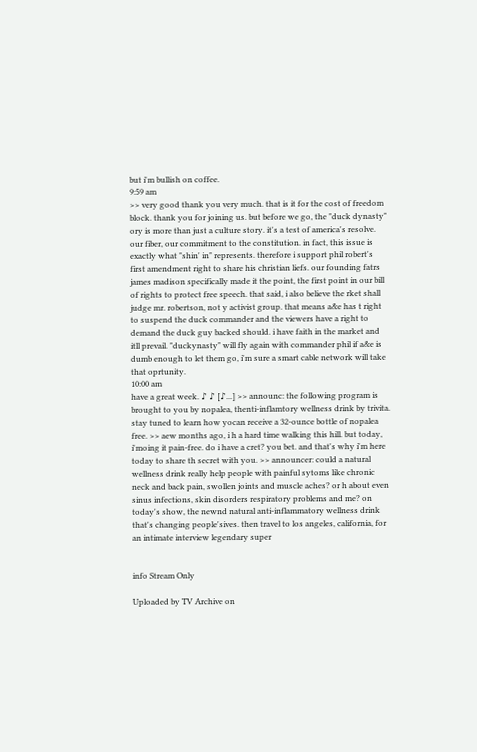but i'm bullish on coffee.
9:59 am
>> very good thank you very much. that is it for the cost of freedom block. thank you for joining us. but before we go, the "duck dynasty" ory is more than just a culture story. it's a test of america's resolve. our fiber, our commitment to the constitution. in fact, this issue is exactly what "shin' in" represents. therefore i support phil robert's first amendment right to share his christian liefs. our founding fatrs james madison specifically made it the point, the first point in our bill of rights to protect free speech. that said, i also believe the rket shall judge mr. robertson, not y activist group. that means a&e has t right to suspend the duck commander and the viewers have a right to demand the duck guy backed should. i have faith in the market and itll prevail. "duckynasty" will fly again with commander phil if a&e is dumb enough to let them go, i'm sure a smart cable network will take that oprtunity.
10:00 am
have a great week. ♪ ♪ [♪...] >> announc: the following program is brought to you by nopalea, thenti-inflamtory wellness drink by trivita. stay tuned to learn how yocan receive a 32-ounce bottle of nopalea free. >> aew months ago, i h a hard time walking this hill. but today, i'moing it pain-free. do i have a cret? you bet. and that's why i'm here today to share th secret with you. >> announcer: could a natural wellness drink really help people with painful sytoms like chronic neck and back pain, swollen joints and muscle aches? or h about even sinus infections, skin disorders respiratory problems and me? on today's show, the newnd natural anti-inflammatory wellness drink that's changing people'sives. then travel to los angeles, california, for an intimate interview legendary super


info Stream Only

Uploaded by TV Archive on